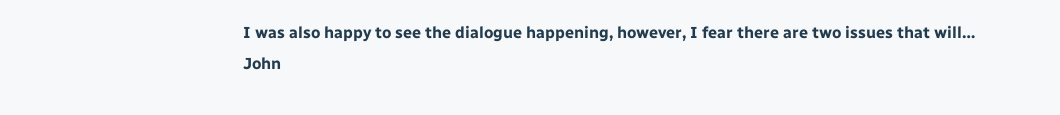I was also happy to see the dialogue happening, however, I fear there are two issues that will…
John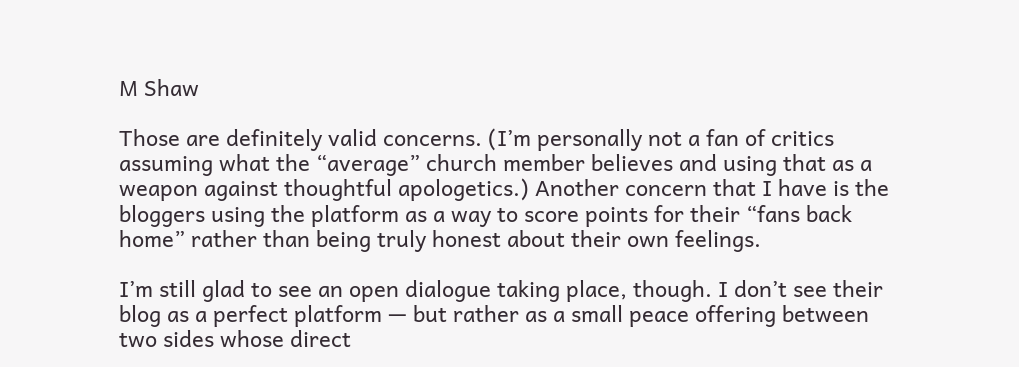M Shaw

Those are definitely valid concerns. (I’m personally not a fan of critics assuming what the “average” church member believes and using that as a weapon against thoughtful apologetics.) Another concern that I have is the bloggers using the platform as a way to score points for their “fans back home” rather than being truly honest about their own feelings.

I’m still glad to see an open dialogue taking place, though. I don’t see their blog as a perfect platform — but rather as a small peace offering between two sides whose direct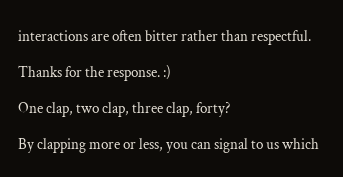interactions are often bitter rather than respectful.

Thanks for the response. :)

One clap, two clap, three clap, forty?

By clapping more or less, you can signal to us which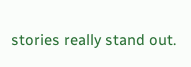stories really stand out.